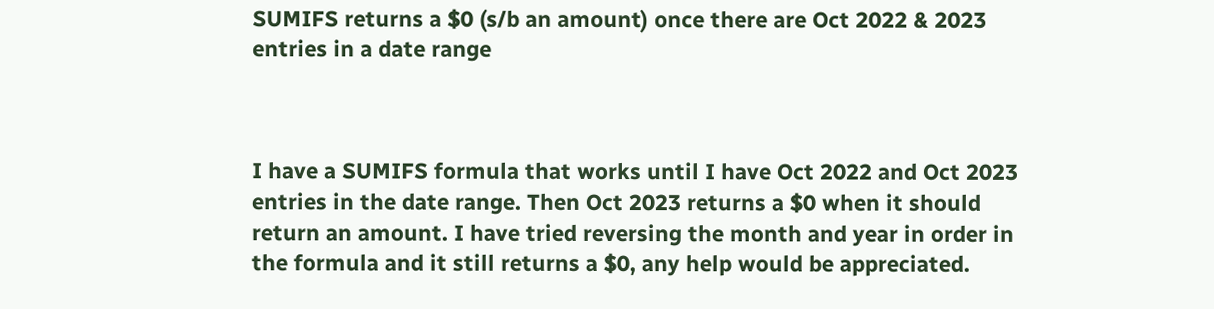SUMIFS returns a $0 (s/b an amount) once there are Oct 2022 & 2023 entries in a date range



I have a SUMIFS formula that works until I have Oct 2022 and Oct 2023 entries in the date range. Then Oct 2023 returns a $0 when it should return an amount. I have tried reversing the month and year in order in the formula and it still returns a $0, any help would be appreciated.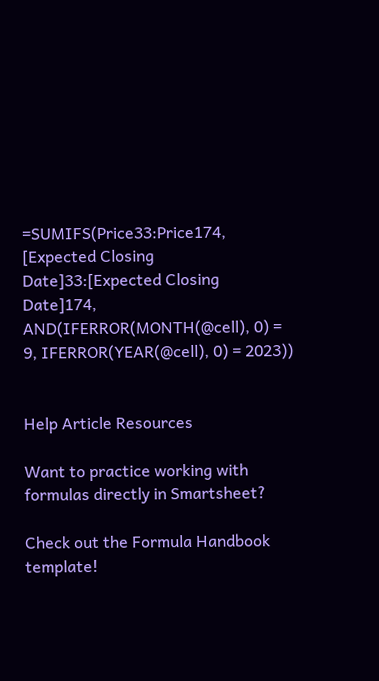=SUMIFS(Price33:Price174, [Expected Closing Date]33:[Expected Closing Date]174, AND(IFERROR(MONTH(@cell), 0) = 9, IFERROR(YEAR(@cell), 0) = 2023))


Help Article Resources

Want to practice working with formulas directly in Smartsheet?

Check out the Formula Handbook template!